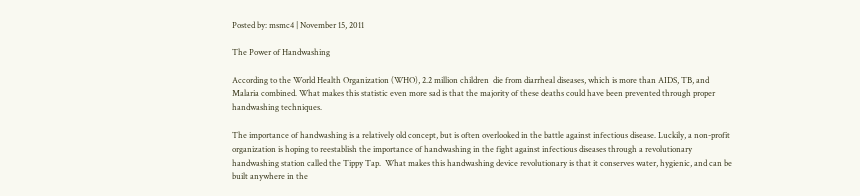Posted by: msmc4 | November 15, 2011

The Power of Handwashing

According to the World Health Organization (WHO), 2.2 million children  die from diarrheal diseases, which is more than AIDS, TB, and Malaria combined. What makes this statistic even more sad is that the majority of these deaths could have been prevented through proper handwashing techniques.

The importance of handwashing is a relatively old concept, but is often overlooked in the battle against infectious disease. Luckily, a non-profit organization is hoping to reestablish the importance of handwashing in the fight against infectious diseases through a revolutionary handwashing station called the Tippy Tap.  What makes this handwashing device revolutionary is that it conserves water, hygienic, and can be built anywhere in the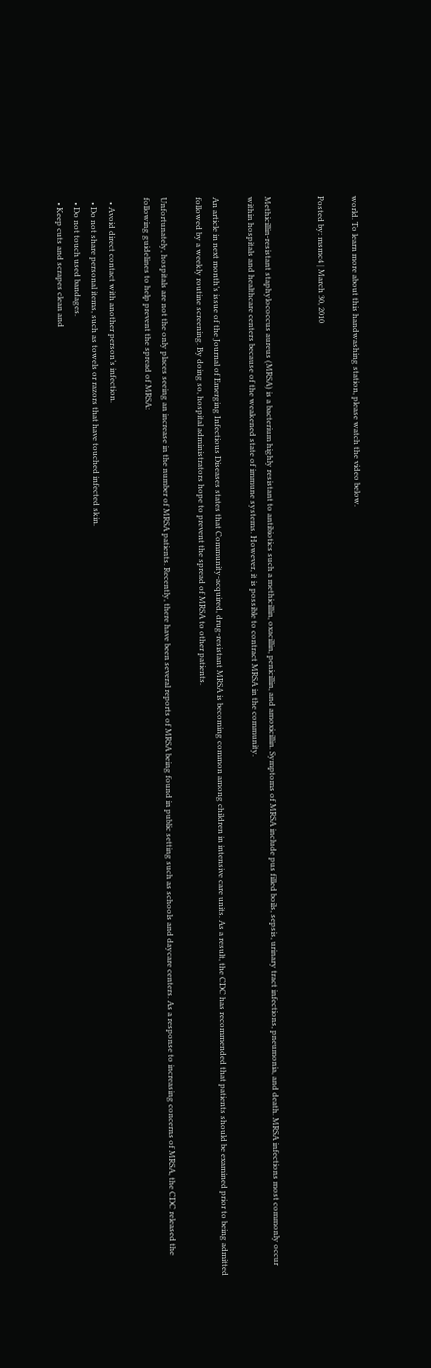world. To learn more about this handwashing station, please watch the video below.

Posted by: msmc4 | March 30, 2010


Methicillin-resistant staphylococcus aureus (MRSA) is a bacterium highly resistant to antibiotics such a methicillin, oxacillin, penicillin, and amoxicillin. Symptoms of MRSA include pus filled boils, sepsis, urinary tract infections, pneumonia, and death. MRSA infections most commonly occur within hospitals and healthcare centers because of the weakened state of immune systems. However, it is possible to contract MRSA in the community.

An article in next month’s issue of the Journal of Emerging Infectious Diseases states that Community-acquired, drug-resistant MRSA is becoming common among children in intensive care units. As a result, the CDC has recommended that patients should be examined prior to being admitted followed by a weekly routine screening. By doing so, hospital administrators hope to prevent the spread of MRSA to other patients.

Unfortunately, hospitals are not the only places seeing an increase in the number of MRSA patients. Recently, there have been several reports of MRSA being found in public setting such as schools and daycare centers. As a response to increasing concerns of MRSA, the CDC released the following guidelines to help prevent the spread of MRSA:

  • Avoid direct contact with another person’s infection.
  • Do not share personal items, such as towels or razors that have touched infected skin.
  • Do not touch used bandages.
  • Keep cuts and scrapes clean and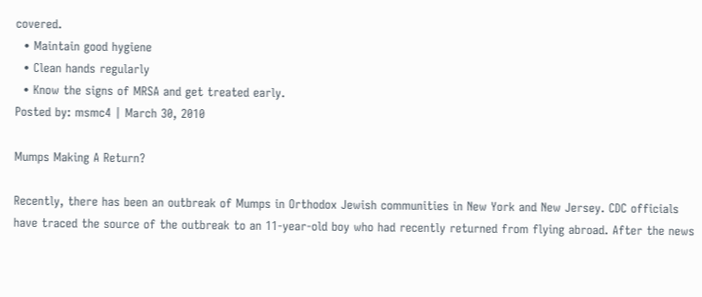covered.
  • Maintain good hygiene
  • Clean hands regularly
  • Know the signs of MRSA and get treated early.
Posted by: msmc4 | March 30, 2010

Mumps Making A Return?

Recently, there has been an outbreak of Mumps in Orthodox Jewish communities in New York and New Jersey. CDC officials have traced the source of the outbreak to an 11-year-old boy who had recently returned from flying abroad. After the news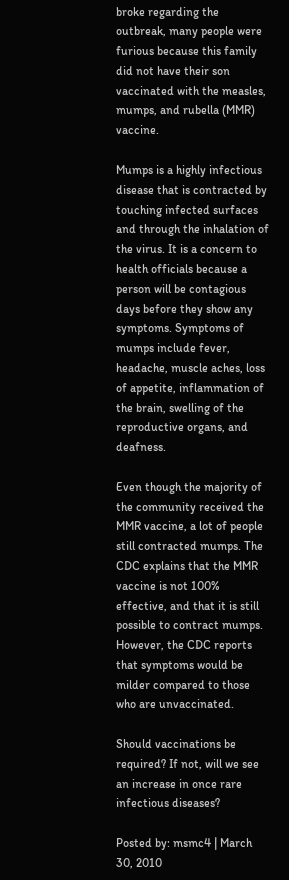broke regarding the outbreak, many people were furious because this family did not have their son vaccinated with the measles, mumps, and rubella (MMR) vaccine.

Mumps is a highly infectious disease that is contracted by touching infected surfaces and through the inhalation of the virus. It is a concern to health officials because a person will be contagious days before they show any symptoms. Symptoms of mumps include fever, headache, muscle aches, loss of appetite, inflammation of the brain, swelling of the reproductive organs, and deafness.

Even though the majority of the community received the MMR vaccine, a lot of people still contracted mumps. The CDC explains that the MMR vaccine is not 100% effective, and that it is still possible to contract mumps. However, the CDC reports that symptoms would be milder compared to those who are unvaccinated.

Should vaccinations be required? If not, will we see an increase in once rare infectious diseases?

Posted by: msmc4 | March 30, 2010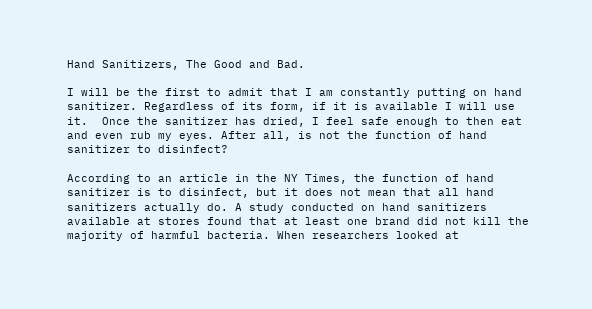Hand Sanitizers, The Good and Bad.

I will be the first to admit that I am constantly putting on hand sanitizer. Regardless of its form, if it is available I will use it.  Once the sanitizer has dried, I feel safe enough to then eat and even rub my eyes. After all, is not the function of hand sanitizer to disinfect?

According to an article in the NY Times, the function of hand sanitizer is to disinfect, but it does not mean that all hand sanitizers actually do. A study conducted on hand sanitizers available at stores found that at least one brand did not kill the majority of harmful bacteria. When researchers looked at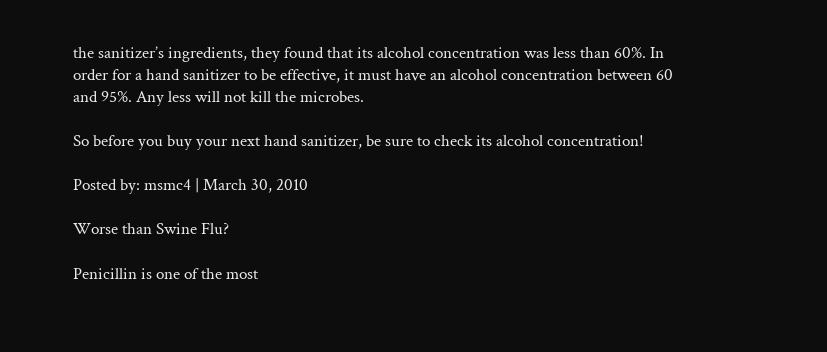the sanitizer’s ingredients, they found that its alcohol concentration was less than 60%. In order for a hand sanitizer to be effective, it must have an alcohol concentration between 60 and 95%. Any less will not kill the microbes.

So before you buy your next hand sanitizer, be sure to check its alcohol concentration!

Posted by: msmc4 | March 30, 2010

Worse than Swine Flu?

Penicillin is one of the most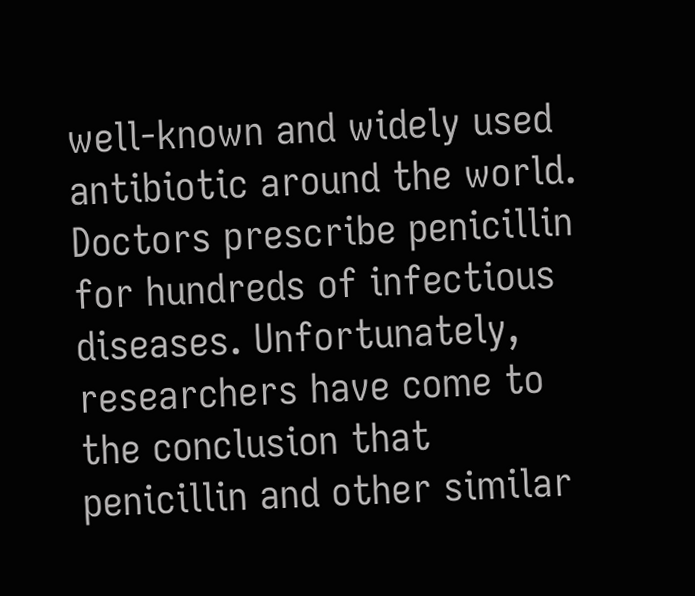well-known and widely used antibiotic around the world. Doctors prescribe penicillin for hundreds of infectious diseases. Unfortunately, researchers have come to the conclusion that penicillin and other similar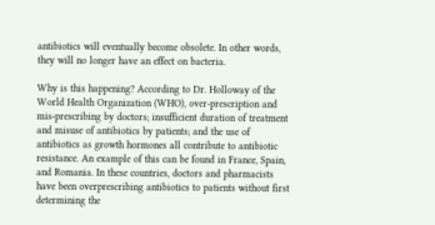antibiotics will eventually become obsolete. In other words, they will no longer have an effect on bacteria.

Why is this happening? According to Dr. Holloway of the World Health Organization (WHO), over-prescription and mis-prescribing by doctors; insufficient duration of treatment and misuse of antibiotics by patients; and the use of antibiotics as growth hormones all contribute to antibiotic resistance. An example of this can be found in France, Spain, and Romania. In these countries, doctors and pharmacists have been overprescribing antibiotics to patients without first determining the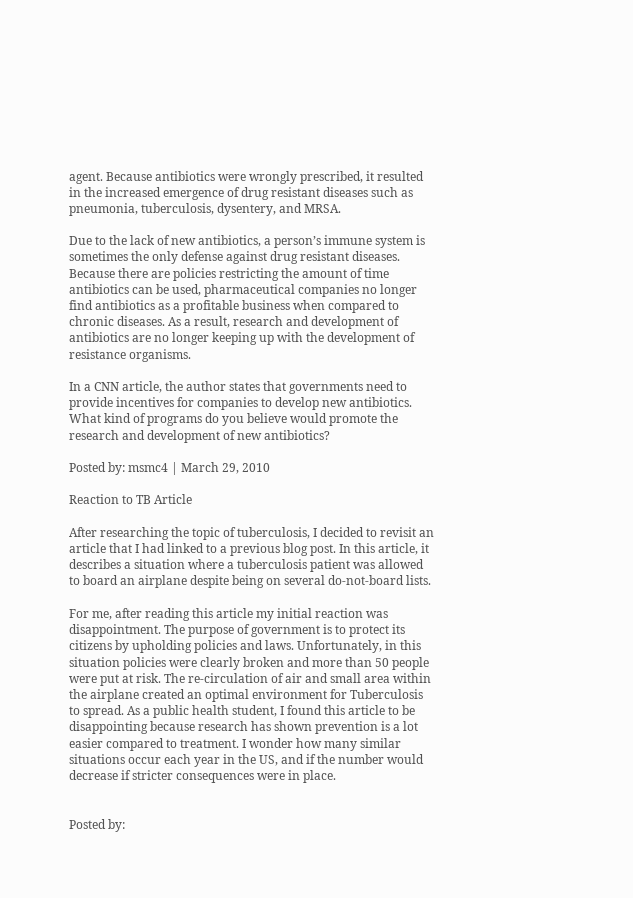agent. Because antibiotics were wrongly prescribed, it resulted in the increased emergence of drug resistant diseases such as pneumonia, tuberculosis, dysentery, and MRSA.

Due to the lack of new antibiotics, a person’s immune system is sometimes the only defense against drug resistant diseases. Because there are policies restricting the amount of time antibiotics can be used, pharmaceutical companies no longer find antibiotics as a profitable business when compared to chronic diseases. As a result, research and development of antibiotics are no longer keeping up with the development of resistance organisms.

In a CNN article, the author states that governments need to provide incentives for companies to develop new antibiotics. What kind of programs do you believe would promote the research and development of new antibiotics?

Posted by: msmc4 | March 29, 2010

Reaction to TB Article

After researching the topic of tuberculosis, I decided to revisit an article that I had linked to a previous blog post. In this article, it describes a situation where a tuberculosis patient was allowed to board an airplane despite being on several do-not-board lists.

For me, after reading this article my initial reaction was disappointment. The purpose of government is to protect its citizens by upholding policies and laws. Unfortunately, in this situation policies were clearly broken and more than 50 people were put at risk. The re-circulation of air and small area within the airplane created an optimal environment for Tuberculosis to spread. As a public health student, I found this article to be disappointing because research has shown prevention is a lot easier compared to treatment. I wonder how many similar situations occur each year in the US, and if the number would decrease if stricter consequences were in place.


Posted by: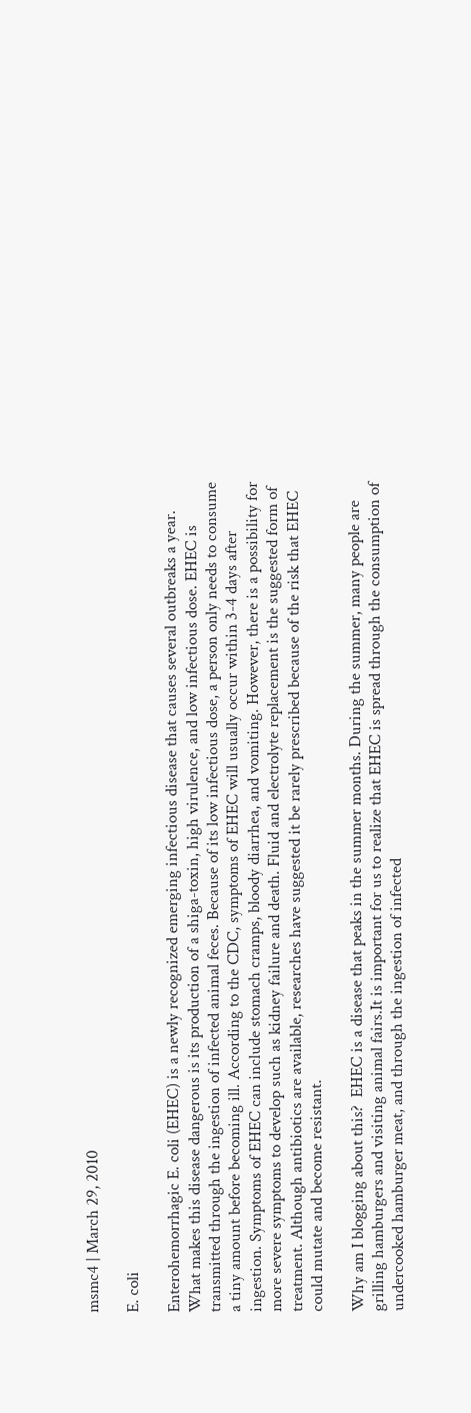msmc4 | March 29, 2010

E. coli

Enterohemorrhagic E. coli (EHEC) is a newly recognized emerging infectious disease that causes several outbreaks a year. What makes this disease dangerous is its production of a shiga-toxin, high virulence, and low infectious dose. EHEC is transmitted through the ingestion of infected animal feces. Because of its low infectious dose, a person only needs to consume a tiny amount before becoming ill. According to the CDC, symptoms of EHEC will usually occur within 3-4 days after ingestion. Symptoms of EHEC can include stomach cramps, bloody diarrhea, and vomiting. However, there is a possibility for more severe symptoms to develop such as kidney failure and death. Fluid and electrolyte replacement is the suggested form of treatment. Although antibiotics are available, researches have suggested it be rarely prescribed because of the risk that EHEC could mutate and become resistant.

Why am I blogging about this?  EHEC is a disease that peaks in the summer months. During the summer, many people are grilling hamburgers and visiting animal fairs.It is important for us to realize that EHEC is spread through the consumption of undercooked hamburger meat, and through the ingestion of infected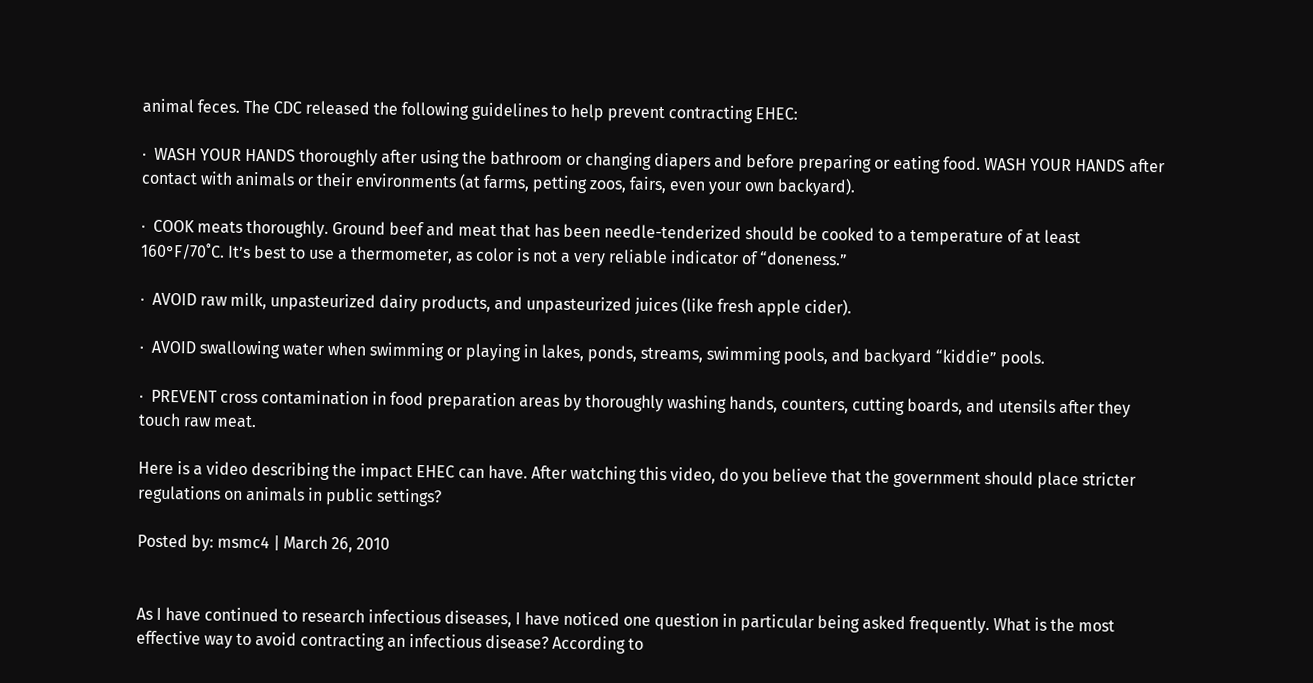animal feces. The CDC released the following guidelines to help prevent contracting EHEC:

·  WASH YOUR HANDS thoroughly after using the bathroom or changing diapers and before preparing or eating food. WASH YOUR HANDS after contact with animals or their environments (at farms, petting zoos, fairs, even your own backyard).

·  COOK meats thoroughly. Ground beef and meat that has been needle-tenderized should be cooked to a temperature of at least 160°F/70˚C. It’s best to use a thermometer, as color is not a very reliable indicator of “doneness.”

·  AVOID raw milk, unpasteurized dairy products, and unpasteurized juices (like fresh apple cider).

·  AVOID swallowing water when swimming or playing in lakes, ponds, streams, swimming pools, and backyard “kiddie” pools.

·  PREVENT cross contamination in food preparation areas by thoroughly washing hands, counters, cutting boards, and utensils after they touch raw meat.

Here is a video describing the impact EHEC can have. After watching this video, do you believe that the government should place stricter regulations on animals in public settings?

Posted by: msmc4 | March 26, 2010


As I have continued to research infectious diseases, I have noticed one question in particular being asked frequently. What is the most effective way to avoid contracting an infectious disease? According to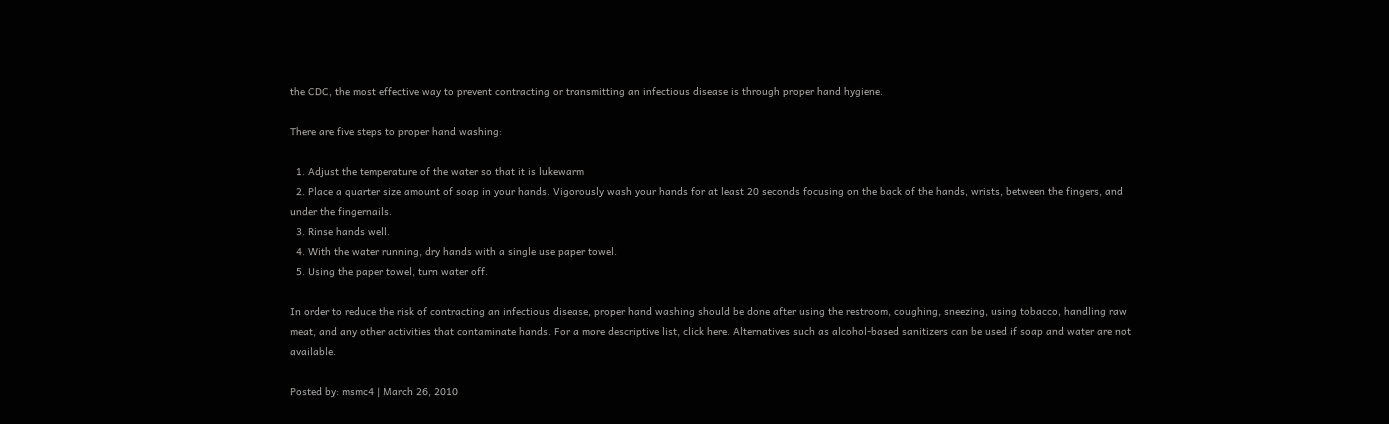the CDC, the most effective way to prevent contracting or transmitting an infectious disease is through proper hand hygiene.

There are five steps to proper hand washing:

  1. Adjust the temperature of the water so that it is lukewarm
  2. Place a quarter size amount of soap in your hands. Vigorously wash your hands for at least 20 seconds focusing on the back of the hands, wrists, between the fingers, and under the fingernails.
  3. Rinse hands well.
  4. With the water running, dry hands with a single use paper towel.
  5. Using the paper towel, turn water off.

In order to reduce the risk of contracting an infectious disease, proper hand washing should be done after using the restroom, coughing, sneezing, using tobacco, handling raw meat, and any other activities that contaminate hands. For a more descriptive list, click here. Alternatives such as alcohol-based sanitizers can be used if soap and water are not available.

Posted by: msmc4 | March 26, 2010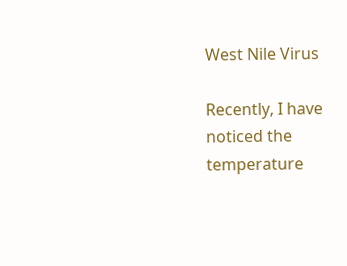West Nile Virus

Recently, I have noticed the temperature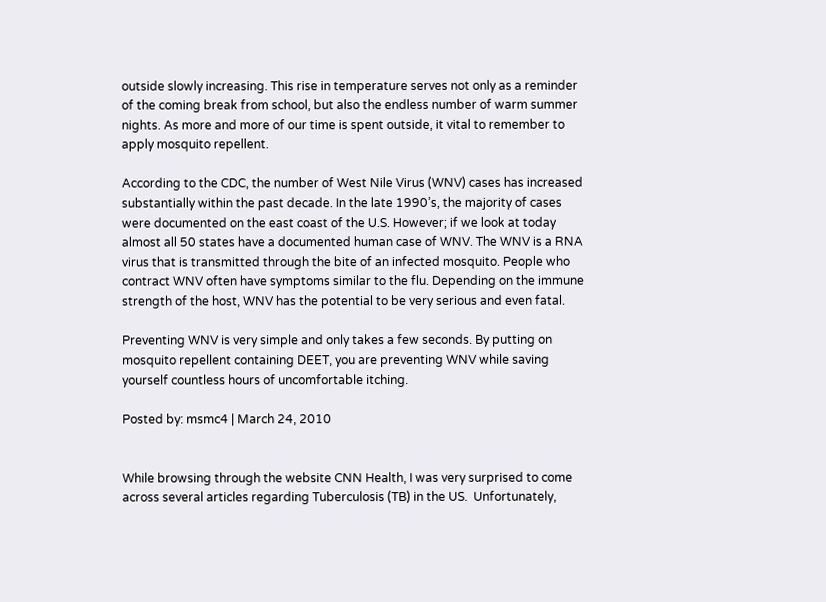outside slowly increasing. This rise in temperature serves not only as a reminder of the coming break from school, but also the endless number of warm summer nights. As more and more of our time is spent outside, it vital to remember to apply mosquito repellent.

According to the CDC, the number of West Nile Virus (WNV) cases has increased substantially within the past decade. In the late 1990’s, the majority of cases were documented on the east coast of the U.S. However; if we look at today almost all 50 states have a documented human case of WNV. The WNV is a RNA virus that is transmitted through the bite of an infected mosquito. People who contract WNV often have symptoms similar to the flu. Depending on the immune strength of the host, WNV has the potential to be very serious and even fatal.

Preventing WNV is very simple and only takes a few seconds. By putting on mosquito repellent containing DEET, you are preventing WNV while saving yourself countless hours of uncomfortable itching.

Posted by: msmc4 | March 24, 2010


While browsing through the website CNN Health, I was very surprised to come across several articles regarding Tuberculosis (TB) in the US.  Unfortunately,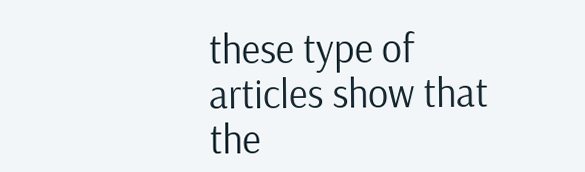these type of articles show that the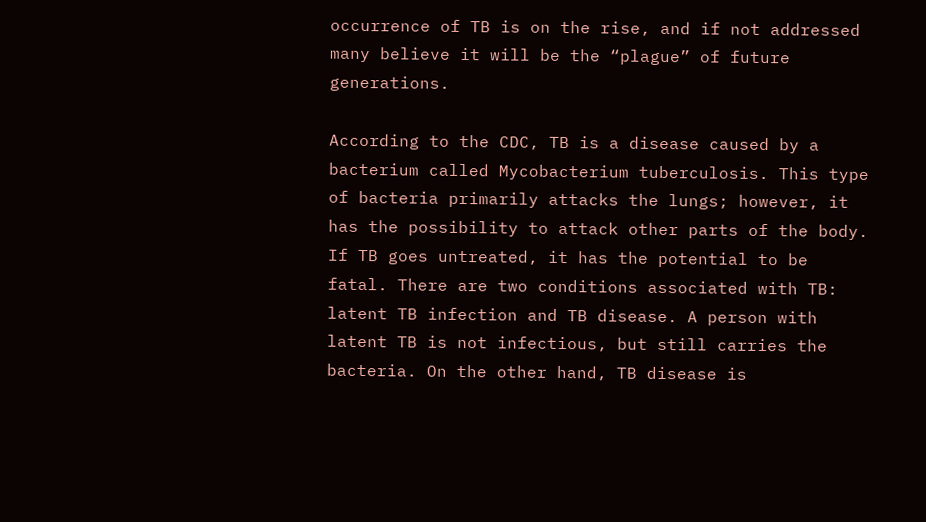occurrence of TB is on the rise, and if not addressed many believe it will be the “plague” of future generations.

According to the CDC, TB is a disease caused by a bacterium called Mycobacterium tuberculosis. This type of bacteria primarily attacks the lungs; however, it has the possibility to attack other parts of the body. If TB goes untreated, it has the potential to be fatal. There are two conditions associated with TB: latent TB infection and TB disease. A person with latent TB is not infectious, but still carries the bacteria. On the other hand, TB disease is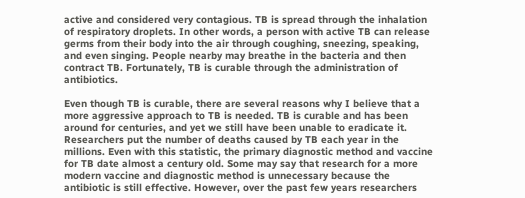active and considered very contagious. TB is spread through the inhalation of respiratory droplets. In other words, a person with active TB can release germs from their body into the air through coughing, sneezing, speaking, and even singing. People nearby may breathe in the bacteria and then contract TB. Fortunately, TB is curable through the administration of antibiotics.

Even though TB is curable, there are several reasons why I believe that a more aggressive approach to TB is needed. TB is curable and has been around for centuries, and yet we still have been unable to eradicate it. Researchers put the number of deaths caused by TB each year in the millions. Even with this statistic, the primary diagnostic method and vaccine for TB date almost a century old. Some may say that research for a more modern vaccine and diagnostic method is unnecessary because the antibiotic is still effective. However, over the past few years researchers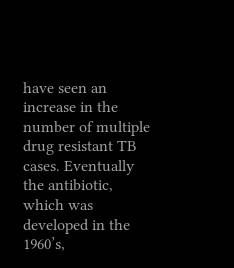have seen an increase in the number of multiple drug resistant TB cases. Eventually the antibiotic, which was developed in the 1960’s,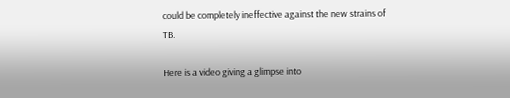could be completely ineffective against the new strains of TB.

Here is a video giving a glimpse into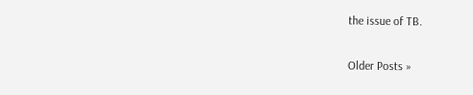the issue of TB.

Older Posts »